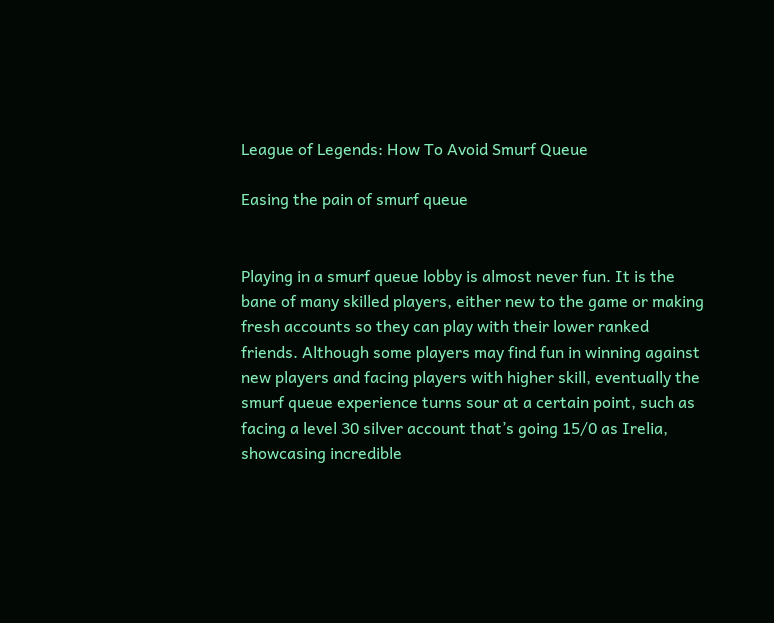League of Legends: How To Avoid Smurf Queue

Easing the pain of smurf queue


Playing in a smurf queue lobby is almost never fun. It is the bane of many skilled players, either new to the game or making fresh accounts so they can play with their lower ranked friends. Although some players may find fun in winning against new players and facing players with higher skill, eventually the smurf queue experience turns sour at a certain point, such as facing a level 30 silver account that’s going 15/0 as Irelia, showcasing incredible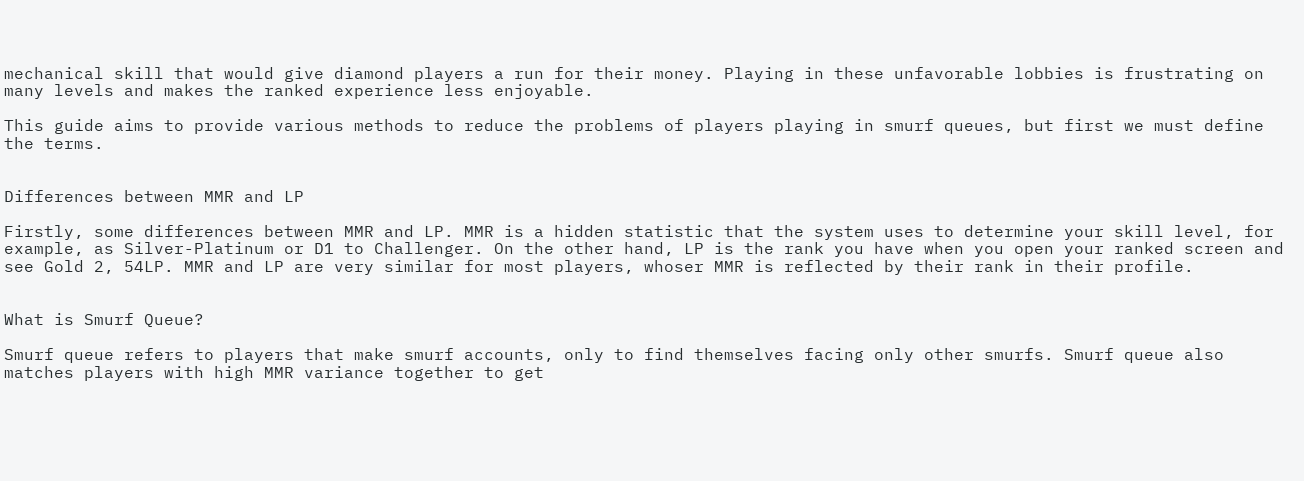mechanical skill that would give diamond players a run for their money. Playing in these unfavorable lobbies is frustrating on many levels and makes the ranked experience less enjoyable.

This guide aims to provide various methods to reduce the problems of players playing in smurf queues, but first we must define the terms.


Differences between MMR and LP

Firstly, some differences between MMR and LP. MMR is a hidden statistic that the system uses to determine your skill level, for example, as Silver-Platinum or D1 to Challenger. On the other hand, LP is the rank you have when you open your ranked screen and see Gold 2, 54LP. MMR and LP are very similar for most players, whoser MMR is reflected by their rank in their profile.


What is Smurf Queue?

Smurf queue refers to players that make smurf accounts, only to find themselves facing only other smurfs. Smurf queue also matches players with high MMR variance together to get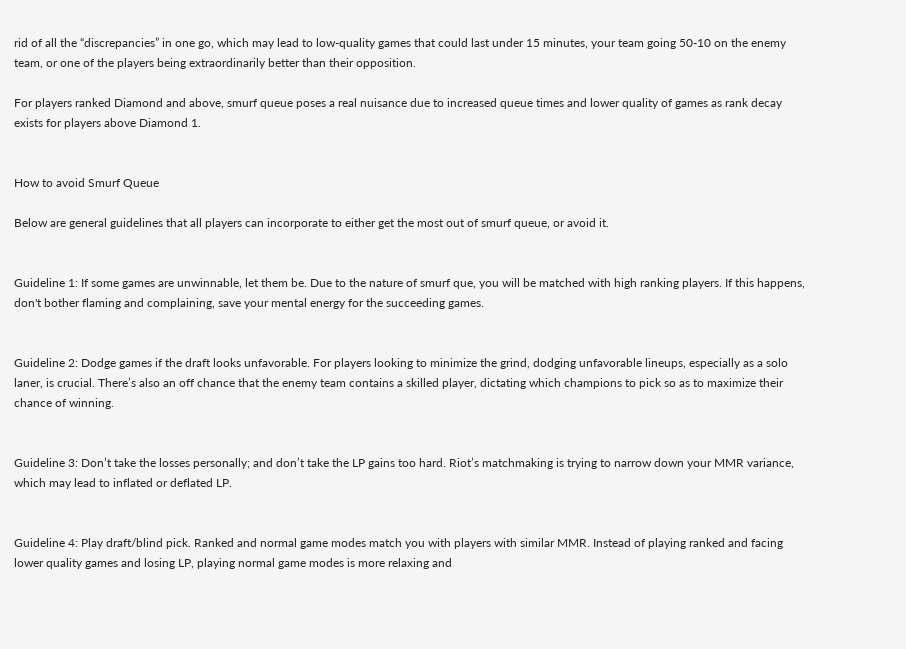rid of all the “discrepancies” in one go, which may lead to low-quality games that could last under 15 minutes, your team going 50-10 on the enemy team, or one of the players being extraordinarily better than their opposition.

For players ranked Diamond and above, smurf queue poses a real nuisance due to increased queue times and lower quality of games as rank decay exists for players above Diamond 1.


How to avoid Smurf Queue

Below are general guidelines that all players can incorporate to either get the most out of smurf queue, or avoid it.


Guideline 1: If some games are unwinnable, let them be. Due to the nature of smurf que, you will be matched with high ranking players. If this happens, don't bother flaming and complaining, save your mental energy for the succeeding games.


Guideline 2: Dodge games if the draft looks unfavorable. For players looking to minimize the grind, dodging unfavorable lineups, especially as a solo laner, is crucial. There’s also an off chance that the enemy team contains a skilled player, dictating which champions to pick so as to maximize their chance of winning.


Guideline 3: Don’t take the losses personally; and don’t take the LP gains too hard. Riot’s matchmaking is trying to narrow down your MMR variance, which may lead to inflated or deflated LP.


Guideline 4: Play draft/blind pick. Ranked and normal game modes match you with players with similar MMR. Instead of playing ranked and facing lower quality games and losing LP, playing normal game modes is more relaxing and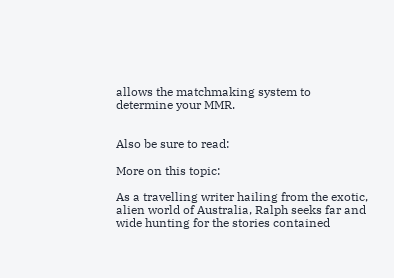allows the matchmaking system to determine your MMR.


Also be sure to read:

More on this topic:

As a travelling writer hailing from the exotic, alien world of Australia, Ralph seeks far and wide hunting for the stories contained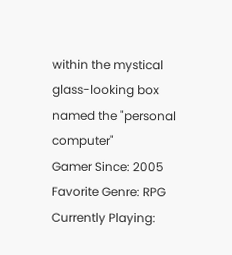within the mystical glass-looking box named the "personal computer"
Gamer Since: 2005
Favorite Genre: RPG
Currently Playing: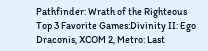Pathfinder: Wrath of the Righteous
Top 3 Favorite Games:Divinity II: Ego Draconis, XCOM 2, Metro: Last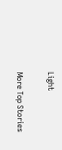Light

More Top Stories